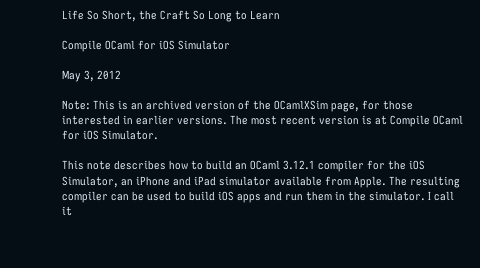Life So Short, the Craft So Long to Learn

Compile OCaml for iOS Simulator

May 3, 2012

Note: This is an archived version of the OCamlXSim page, for those interested in earlier versions. The most recent version is at Compile OCaml for iOS Simulator.

This note describes how to build an OCaml 3.12.1 compiler for the iOS Simulator, an iPhone and iPad simulator available from Apple. The resulting compiler can be used to build iOS apps and run them in the simulator. I call it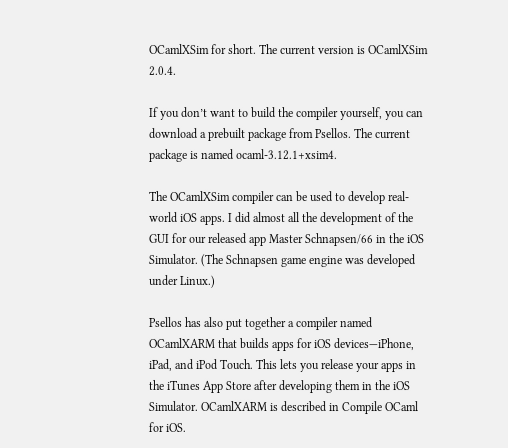OCamlXSim for short. The current version is OCamlXSim 2.0.4.

If you don’t want to build the compiler yourself, you can download a prebuilt package from Psellos. The current package is named ocaml-3.12.1+xsim4.

The OCamlXSim compiler can be used to develop real-world iOS apps. I did almost all the development of the GUI for our released app Master Schnapsen/66 in the iOS Simulator. (The Schnapsen game engine was developed under Linux.)

Psellos has also put together a compiler named OCamlXARM that builds apps for iOS devices—iPhone, iPad, and iPod Touch. This lets you release your apps in the iTunes App Store after developing them in the iOS Simulator. OCamlXARM is described in Compile OCaml for iOS.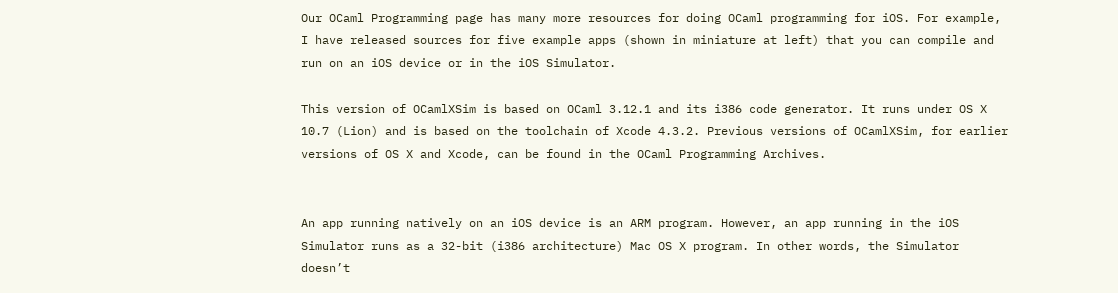Our OCaml Programming page has many more resources for doing OCaml programming for iOS. For example, I have released sources for five example apps (shown in miniature at left) that you can compile and run on an iOS device or in the iOS Simulator.

This version of OCamlXSim is based on OCaml 3.12.1 and its i386 code generator. It runs under OS X 10.7 (Lion) and is based on the toolchain of Xcode 4.3.2. Previous versions of OCamlXSim, for earlier versions of OS X and Xcode, can be found in the OCaml Programming Archives.


An app running natively on an iOS device is an ARM program. However, an app running in the iOS Simulator runs as a 32-bit (i386 architecture) Mac OS X program. In other words, the Simulator doesn’t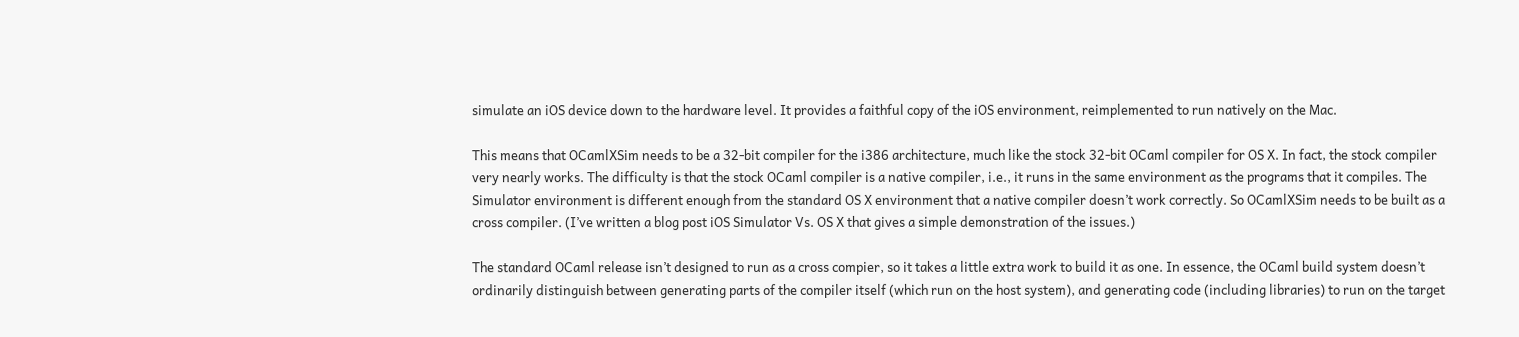simulate an iOS device down to the hardware level. It provides a faithful copy of the iOS environment, reimplemented to run natively on the Mac.

This means that OCamlXSim needs to be a 32-bit compiler for the i386 architecture, much like the stock 32-bit OCaml compiler for OS X. In fact, the stock compiler very nearly works. The difficulty is that the stock OCaml compiler is a native compiler, i.e., it runs in the same environment as the programs that it compiles. The Simulator environment is different enough from the standard OS X environment that a native compiler doesn’t work correctly. So OCamlXSim needs to be built as a cross compiler. (I’ve written a blog post iOS Simulator Vs. OS X that gives a simple demonstration of the issues.)

The standard OCaml release isn’t designed to run as a cross compier, so it takes a little extra work to build it as one. In essence, the OCaml build system doesn’t ordinarily distinguish between generating parts of the compiler itself (which run on the host system), and generating code (including libraries) to run on the target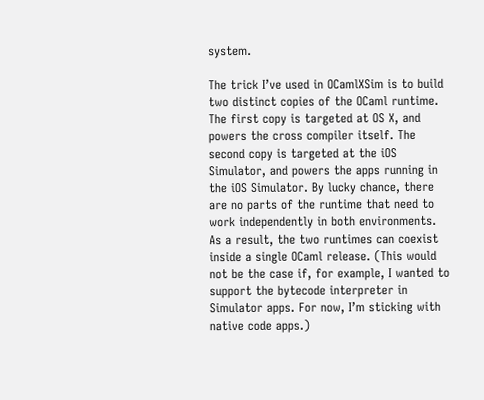system.

The trick I’ve used in OCamlXSim is to build two distinct copies of the OCaml runtime. The first copy is targeted at OS X, and powers the cross compiler itself. The second copy is targeted at the iOS Simulator, and powers the apps running in the iOS Simulator. By lucky chance, there are no parts of the runtime that need to work independently in both environments. As a result, the two runtimes can coexist inside a single OCaml release. (This would not be the case if, for example, I wanted to support the bytecode interpreter in Simulator apps. For now, I’m sticking with native code apps.)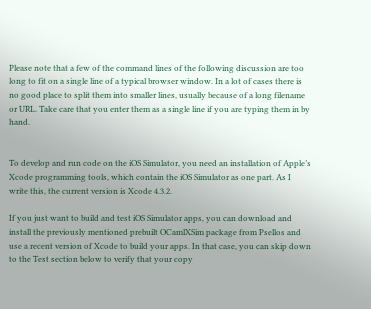Please note that a few of the command lines of the following discussion are too long to fit on a single line of a typical browser window. In a lot of cases there is no good place to split them into smaller lines, usually because of a long filename or URL. Take care that you enter them as a single line if you are typing them in by hand.


To develop and run code on the iOS Simulator, you need an installation of Apple’s Xcode programming tools, which contain the iOS Simulator as one part. As I write this, the current version is Xcode 4.3.2.

If you just want to build and test iOS Simulator apps, you can download and install the previously mentioned prebuilt OCamlXSim package from Psellos and use a recent version of Xcode to build your apps. In that case, you can skip down to the Test section below to verify that your copy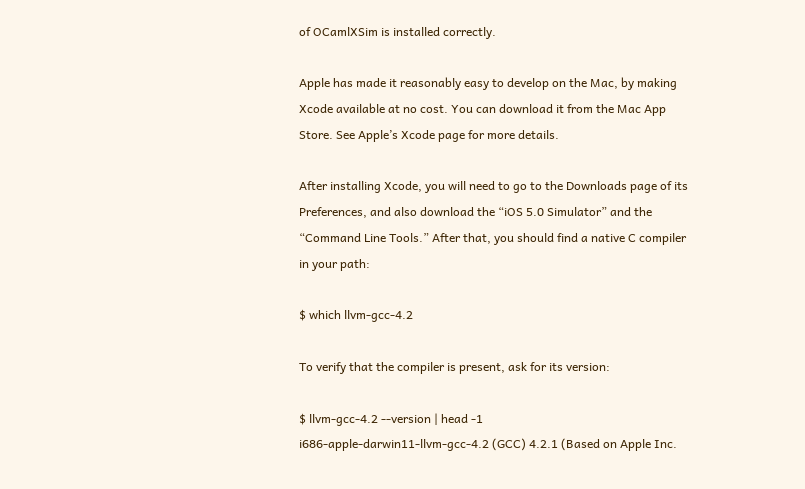of OCamlXSim is installed correctly.

Apple has made it reasonably easy to develop on the Mac, by making Xcode available at no cost. You can download it from the Mac App Store. See Apple’s Xcode page for more details.

After installing Xcode, you will need to go to the Downloads page of its Preferences, and also download the “iOS 5.0 Simulator” and the “Command Line Tools.” After that, you should find a native C compiler in your path:

$ which llvm-gcc-4.2

To verify that the compiler is present, ask for its version:

$ llvm-gcc-4.2 --version | head -1
i686-apple-darwin11-llvm-gcc-4.2 (GCC) 4.2.1 (Based on Apple Inc.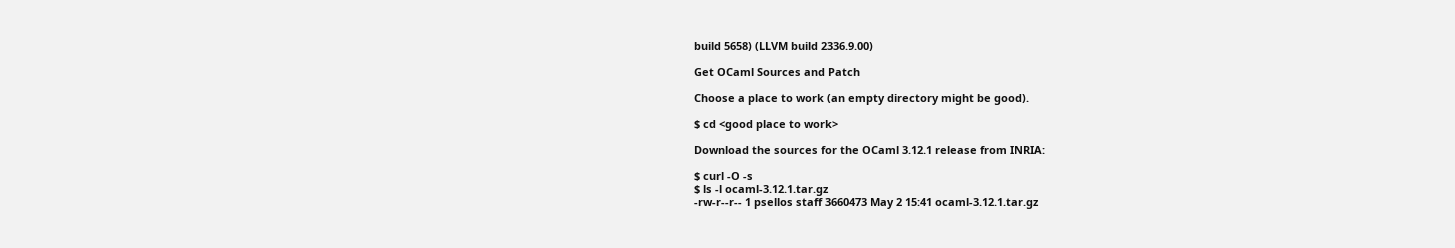build 5658) (LLVM build 2336.9.00)

Get OCaml Sources and Patch

Choose a place to work (an empty directory might be good).

$ cd <good place to work>

Download the sources for the OCaml 3.12.1 release from INRIA:

$ curl -O -s
$ ls -l ocaml-3.12.1.tar.gz
-rw-r--r-- 1 psellos staff 3660473 May 2 15:41 ocaml-3.12.1.tar.gz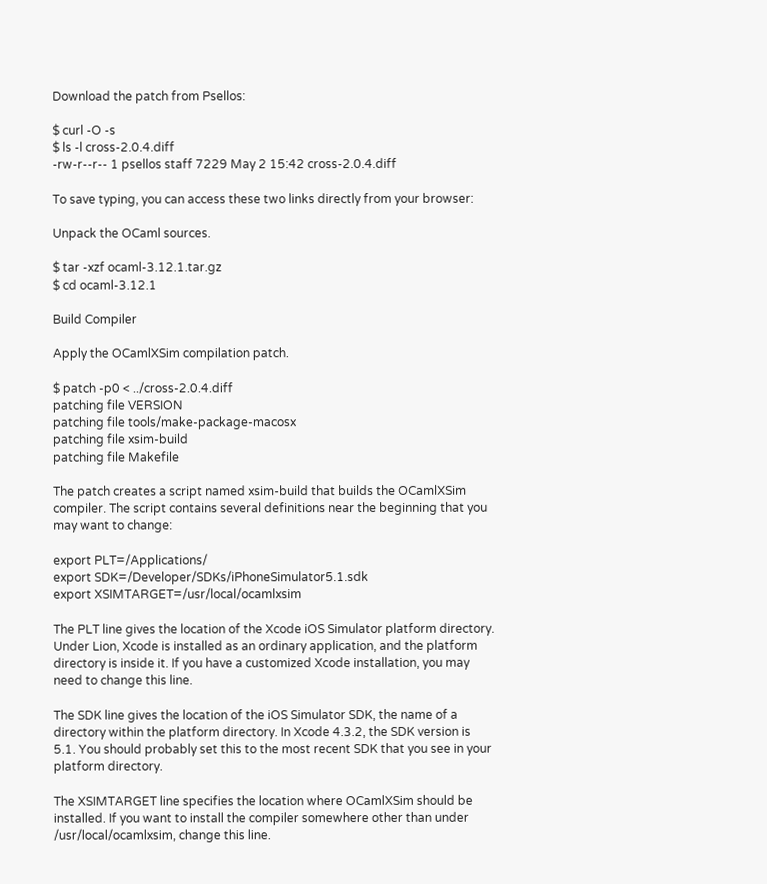Download the patch from Psellos:

$ curl -O -s
$ ls -l cross-2.0.4.diff
-rw-r--r-- 1 psellos staff 7229 May 2 15:42 cross-2.0.4.diff

To save typing, you can access these two links directly from your browser:

Unpack the OCaml sources.

$ tar -xzf ocaml-3.12.1.tar.gz
$ cd ocaml-3.12.1

Build Compiler

Apply the OCamlXSim compilation patch.

$ patch -p0 < ../cross-2.0.4.diff
patching file VERSION
patching file tools/make-package-macosx
patching file xsim-build
patching file Makefile

The patch creates a script named xsim-build that builds the OCamlXSim compiler. The script contains several definitions near the beginning that you may want to change:

export PLT=/Applications/
export SDK=/Developer/SDKs/iPhoneSimulator5.1.sdk
export XSIMTARGET=/usr/local/ocamlxsim

The PLT line gives the location of the Xcode iOS Simulator platform directory. Under Lion, Xcode is installed as an ordinary application, and the platform directory is inside it. If you have a customized Xcode installation, you may need to change this line.

The SDK line gives the location of the iOS Simulator SDK, the name of a directory within the platform directory. In Xcode 4.3.2, the SDK version is 5.1. You should probably set this to the most recent SDK that you see in your platform directory.

The XSIMTARGET line specifies the location where OCamlXSim should be installed. If you want to install the compiler somewhere other than under /usr/local/ocamlxsim, change this line.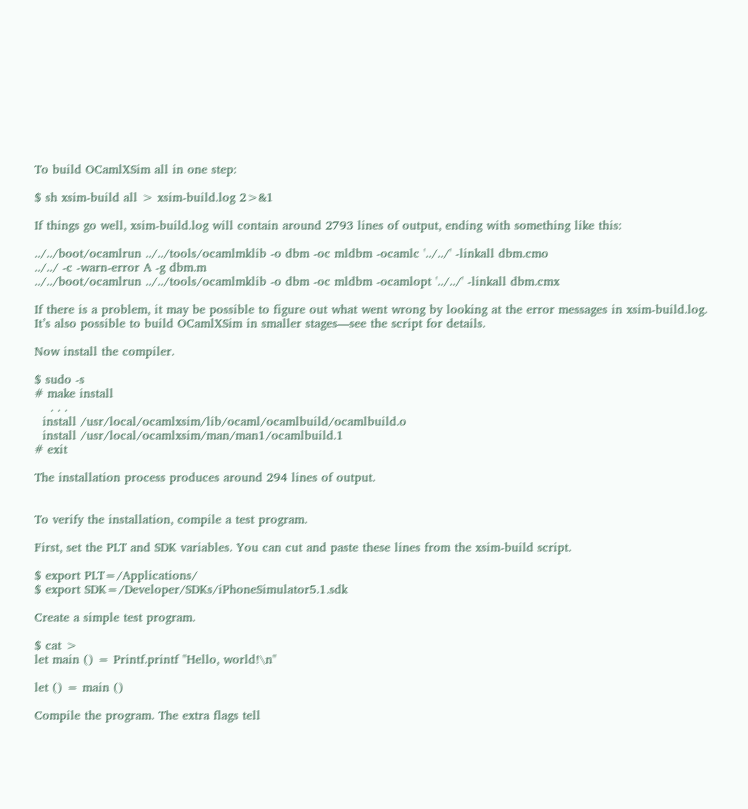To build OCamlXSim all in one step:

$ sh xsim-build all > xsim-build.log 2>&1

If things go well, xsim-build.log will contain around 2793 lines of output, ending with something like this:

../../boot/ocamlrun ../../tools/ocamlmklib -o dbm -oc mldbm -ocamlc '../../' -linkall dbm.cmo
../../ -c -warn-error A -g dbm.m
../../boot/ocamlrun ../../tools/ocamlmklib -o dbm -oc mldbm -ocamlopt '../../' -linkall dbm.cmx

If there is a problem, it may be possible to figure out what went wrong by looking at the error messages in xsim-build.log. It’s also possible to build OCamlXSim in smaller stages—see the script for details.

Now install the compiler.

$ sudo -s
# make install
    . . .
  install /usr/local/ocamlxsim/lib/ocaml/ocamlbuild/ocamlbuild.o
  install /usr/local/ocamlxsim/man/man1/ocamlbuild.1
# exit

The installation process produces around 294 lines of output.


To verify the installation, compile a test program.

First, set the PLT and SDK variables. You can cut and paste these lines from the xsim-build script.

$ export PLT=/Applications/
$ export SDK=/Developer/SDKs/iPhoneSimulator5.1.sdk

Create a simple test program.

$ cat >
let main () = Printf.printf "Hello, world!\n"

let () = main ()

Compile the program. The extra flags tell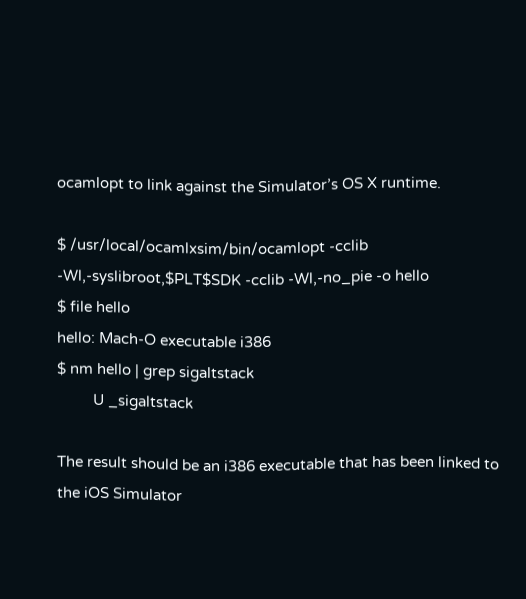ocamlopt to link against the Simulator’s OS X runtime.

$ /usr/local/ocamlxsim/bin/ocamlopt -cclib -Wl,-syslibroot,$PLT$SDK -cclib -Wl,-no_pie -o hello
$ file hello
hello: Mach-O executable i386
$ nm hello | grep sigaltstack
         U _sigaltstack

The result should be an i386 executable that has been linked to the iOS Simulator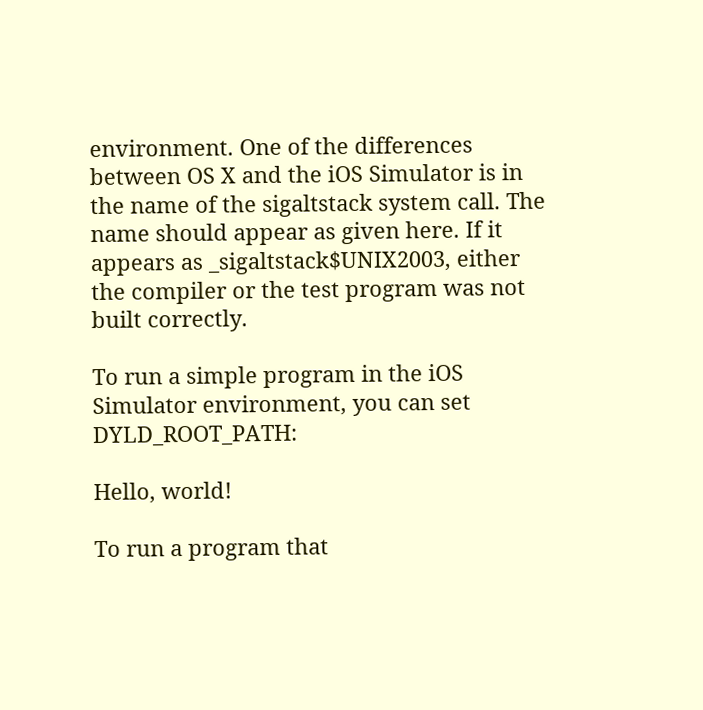environment. One of the differences between OS X and the iOS Simulator is in the name of the sigaltstack system call. The name should appear as given here. If it appears as _sigaltstack$UNIX2003, either the compiler or the test program was not built correctly.

To run a simple program in the iOS Simulator environment, you can set DYLD_ROOT_PATH:

Hello, world!

To run a program that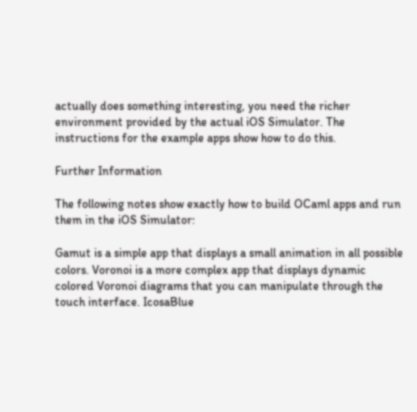actually does something interesting, you need the richer environment provided by the actual iOS Simulator. The instructions for the example apps show how to do this.

Further Information

The following notes show exactly how to build OCaml apps and run them in the iOS Simulator:

Gamut is a simple app that displays a small animation in all possible colors. Voronoi is a more complex app that displays dynamic colored Voronoi diagrams that you can manipulate through the touch interface. IcosaBlue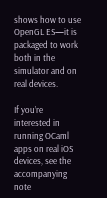shows how to use OpenGL ES—it is packaged to work both in the simulator and on real devices.

If you’re interested in running OCaml apps on real iOS devices, see the accompanying note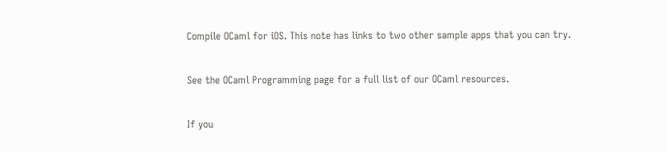Compile OCaml for iOS. This note has links to two other sample apps that you can try.

See the OCaml Programming page for a full list of our OCaml resources.

If you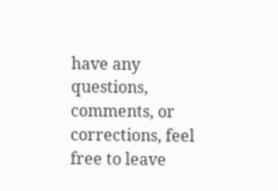have any questions, comments, or corrections, feel free to leave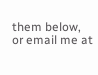them below, or email me at